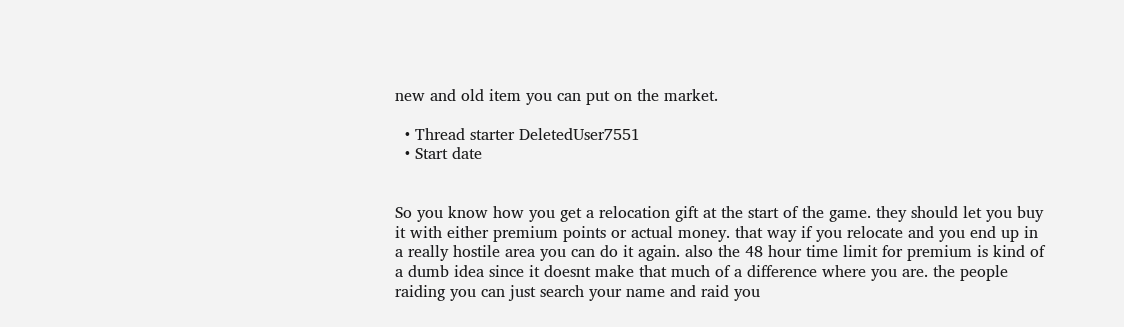new and old item you can put on the market.

  • Thread starter DeletedUser7551
  • Start date


So you know how you get a relocation gift at the start of the game. they should let you buy it with either premium points or actual money. that way if you relocate and you end up in a really hostile area you can do it again. also the 48 hour time limit for premium is kind of a dumb idea since it doesnt make that much of a difference where you are. the people raiding you can just search your name and raid you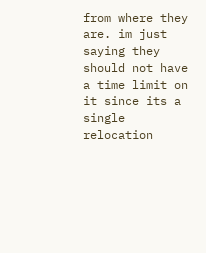from where they are. im just saying they should not have a time limit on it since its a single relocation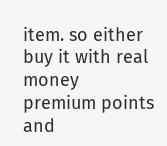item. so either buy it with real money premium points and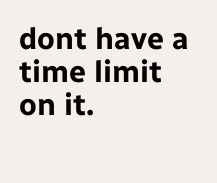dont have a time limit on it.